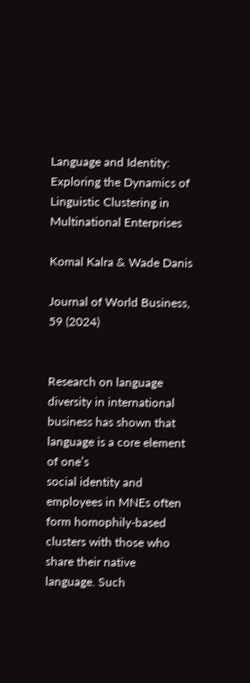Language and Identity: Exploring the Dynamics of Linguistic Clustering in Multinational Enterprises

Komal Kalra & Wade Danis

Journal of World Business, 59 (2024)


Research on language diversity in international business has shown that language is a core element of one’s
social identity and employees in MNEs often form homophily-based clusters with those who share their native
language. Such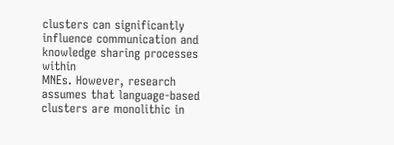clusters can significantly influence communication and knowledge sharing processes within
MNEs. However, research assumes that language-based clusters are monolithic in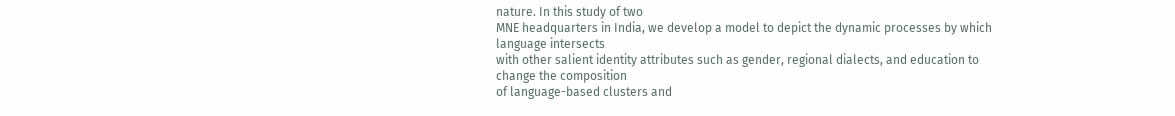nature. In this study of two
MNE headquarters in India, we develop a model to depict the dynamic processes by which language intersects
with other salient identity attributes such as gender, regional dialects, and education to change the composition
of language-based clusters and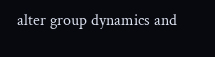alter group dynamics and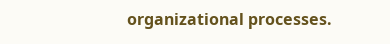organizational processes.